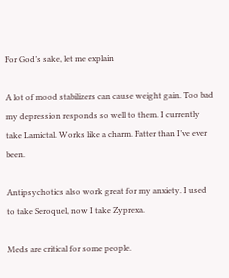For God’s sake, let me explain

A lot of mood stabilizers can cause weight gain. Too bad my depression responds so well to them. I currently take Lamictal. Works like a charm. Fatter than I’ve ever been.

Antipsychotics also work great for my anxiety. I used to take Seroquel, now I take Zyprexa.

Meds are critical for some people.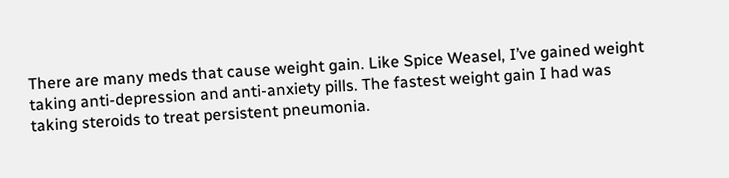There are many meds that cause weight gain. Like Spice Weasel, I’ve gained weight taking anti-depression and anti-anxiety pills. The fastest weight gain I had was taking steroids to treat persistent pneumonia.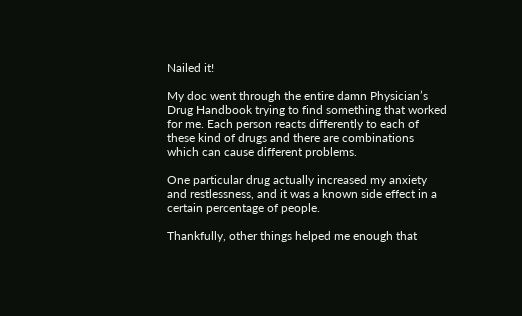Nailed it!

My doc went through the entire damn Physician’s Drug Handbook trying to find something that worked for me. Each person reacts differently to each of these kind of drugs and there are combinations which can cause different problems.

One particular drug actually increased my anxiety and restlessness, and it was a known side effect in a certain percentage of people.

Thankfully, other things helped me enough that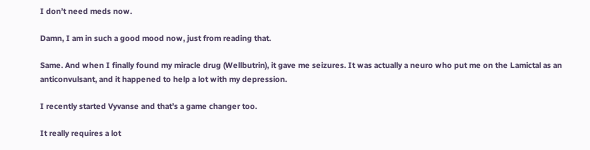I don’t need meds now.

Damn, I am in such a good mood now, just from reading that.

Same. And when I finally found my miracle drug (Wellbutrin), it gave me seizures. It was actually a neuro who put me on the Lamictal as an anticonvulsant, and it happened to help a lot with my depression.

I recently started Vyvanse and that’s a game changer too.

It really requires a lot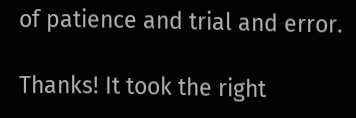of patience and trial and error.

Thanks! It took the right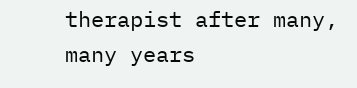therapist after many, many years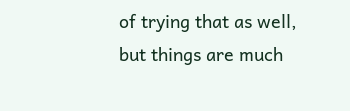of trying that as well, but things are much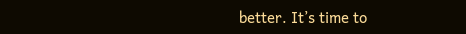better. It’s time to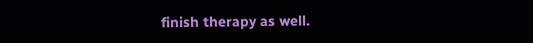finish therapy as well.